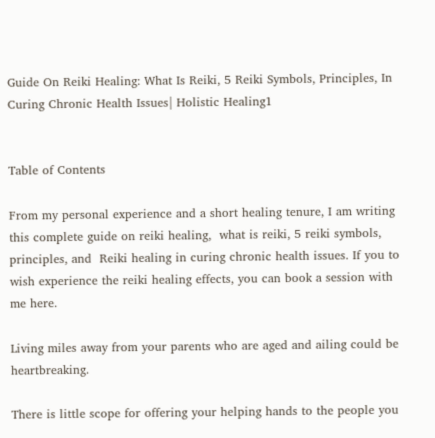Guide On Reiki Healing: What Is Reiki, 5 Reiki Symbols, Principles, In Curing Chronic Health Issues| Holistic Healing1


Table of Contents

From my personal experience and a short healing tenure, I am writing this complete guide on reiki healing,  what is reiki, 5 reiki symbols, principles, and  Reiki healing in curing chronic health issues. If you to wish experience the reiki healing effects, you can book a session with me here.

Living miles away from your parents who are aged and ailing could be heartbreaking.

There is little scope for offering your helping hands to the people you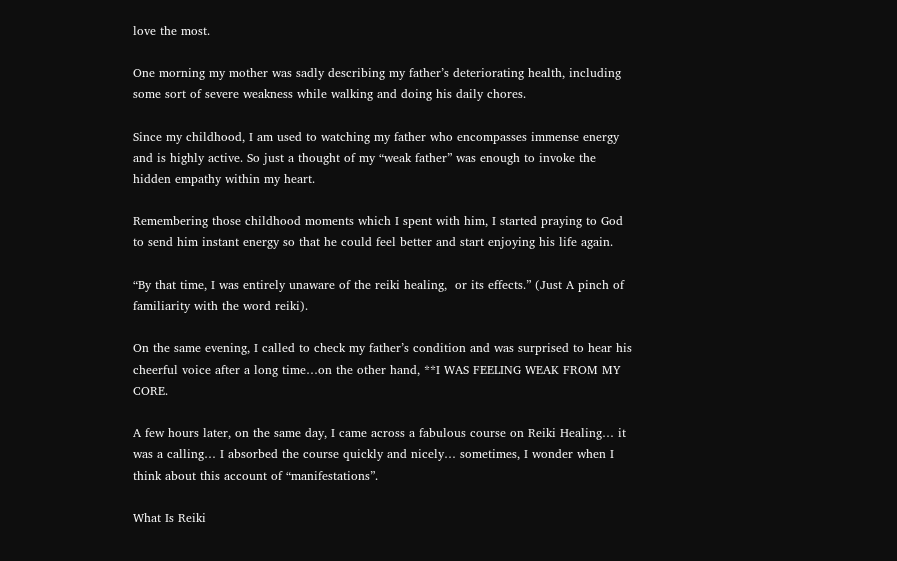love the most.

One morning my mother was sadly describing my father’s deteriorating health, including some sort of severe weakness while walking and doing his daily chores.

Since my childhood, I am used to watching my father who encompasses immense energy and is highly active. So just a thought of my “weak father” was enough to invoke the hidden empathy within my heart.

Remembering those childhood moments which I spent with him, I started praying to God to send him instant energy so that he could feel better and start enjoying his life again.

“By that time, I was entirely unaware of the reiki healing,  or its effects.” (Just A pinch of familiarity with the word reiki).

On the same evening, I called to check my father’s condition and was surprised to hear his cheerful voice after a long time…on the other hand, **I WAS FEELING WEAK FROM MY CORE.

A few hours later, on the same day, I came across a fabulous course on Reiki Healing… it was a calling… I absorbed the course quickly and nicely… sometimes, I wonder when I think about this account of “manifestations”.

What Is Reiki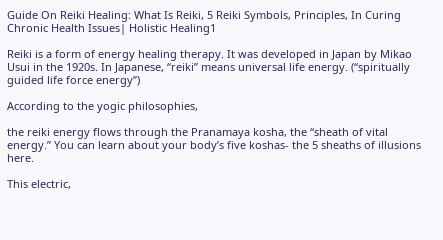Guide On Reiki Healing: What Is Reiki, 5 Reiki Symbols, Principles, In Curing Chronic Health Issues| Holistic Healing1

Reiki is a form of energy healing therapy. It was developed in Japan by Mikao Usui in the 1920s. In Japanese, “reiki” means universal life energy. (“spiritually guided life force energy”)

According to the yogic philosophies,

the reiki energy flows through the Pranamaya kosha, the “sheath of vital energy.” You can learn about your body’s five koshas- the 5 sheaths of illusions here.

This electric,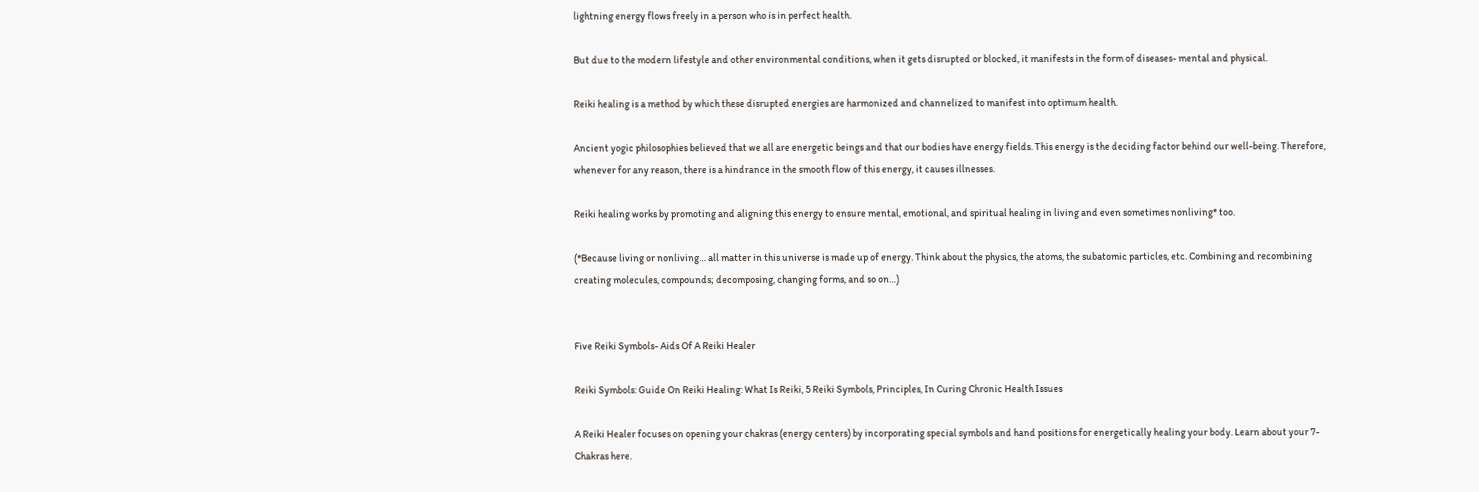lightning energy flows freely in a person who is in perfect health.

But due to the modern lifestyle and other environmental conditions, when it gets disrupted or blocked, it manifests in the form of diseases- mental and physical.

Reiki healing is a method by which these disrupted energies are harmonized and channelized to manifest into optimum health.

Ancient yogic philosophies believed that we all are energetic beings and that our bodies have energy fields. This energy is the deciding factor behind our well-being. Therefore, whenever for any reason, there is a hindrance in the smooth flow of this energy, it causes illnesses.

Reiki healing works by promoting and aligning this energy to ensure mental, emotional, and spiritual healing in living and even sometimes nonliving* too.

(*Because living or nonliving… all matter in this universe is made up of energy. Think about the physics, the atoms, the subatomic particles, etc. Combining and recombining creating molecules, compounds; decomposing, changing forms, and so on…)


Five Reiki Symbols- Aids Of A Reiki Healer

Reiki Symbols: Guide On Reiki Healing: What Is Reiki, 5 Reiki Symbols, Principles, In Curing Chronic Health Issues

A Reiki Healer focuses on opening your chakras (energy centers) by incorporating special symbols and hand positions for energetically healing your body. Learn about your 7-Chakras here.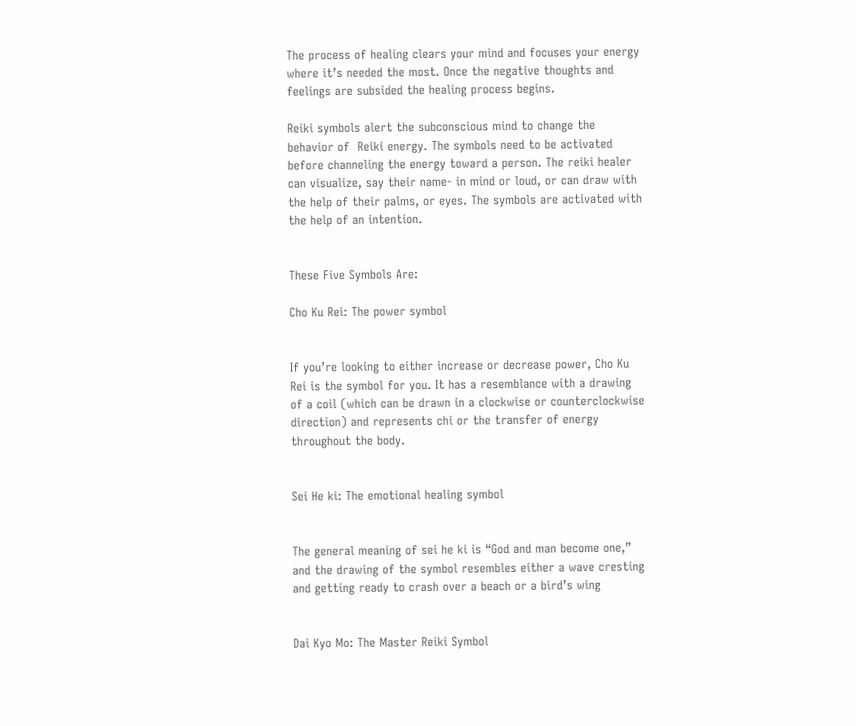The process of healing clears your mind and focuses your energy where it’s needed the most. Once the negative thoughts and feelings are subsided the healing process begins.

Reiki symbols alert the subconscious mind to change the behavior of  Reiki energy. The symbols need to be activated before channeling the energy toward a person. The reiki healer can visualize, say their name- in mind or loud, or can draw with the help of their palms, or eyes. The symbols are activated with the help of an intention.


These Five Symbols Are:

Cho Ku Rei: The power symbol


If you’re looking to either increase or decrease power, Cho Ku Rei is the symbol for you. It has a resemblance with a drawing of a coil (which can be drawn in a clockwise or counterclockwise direction) and represents chi or the transfer of energy throughout the body.


Sei He ki: The emotional healing symbol


The general meaning of sei he ki is “God and man become one,” and the drawing of the symbol resembles either a wave cresting and getting ready to crash over a beach or a bird’s wing


Dai Kyo Mo: The Master Reiki Symbol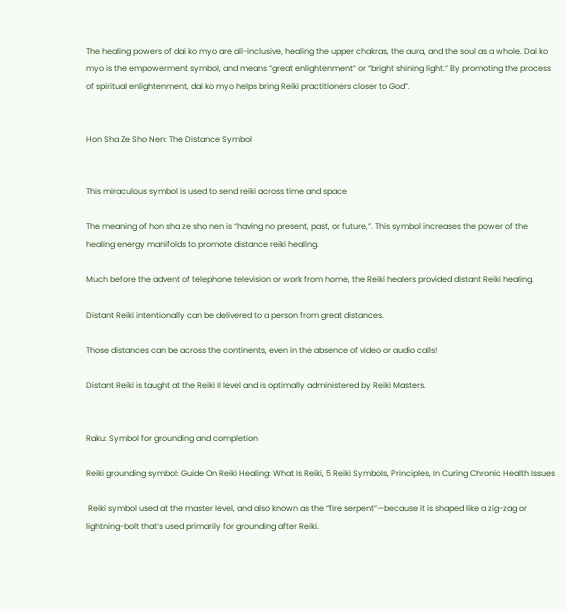The healing powers of dai ko myo are all-inclusive, healing the upper chakras, the aura, and the soul as a whole. Dai ko myo is the empowerment symbol, and means “great enlightenment” or “bright shining light.” By promoting the process of spiritual enlightenment, dai ko myo helps bring Reiki practitioners closer to God”.


Hon Sha Ze Sho Nen: The Distance Symbol


This miraculous symbol is used to send reiki across time and space

The meaning of hon sha ze sho nen is “having no present, past, or future,”. This symbol increases the power of the healing energy manifolds to promote distance reiki healing.

Much before the advent of telephone television or work from home, the Reiki healers provided distant Reiki healing.

Distant Reiki intentionally can be delivered to a person from great distances.

Those distances can be across the continents, even in the absence of video or audio calls!

Distant Reiki is taught at the Reiki II level and is optimally administered by Reiki Masters.


Raku: Symbol for grounding and completion

Reiki grounding symbol: Guide On Reiki Healing: What Is Reiki, 5 Reiki Symbols, Principles, In Curing Chronic Health Issues

 Reiki symbol used at the master level, and also known as the “fire serpent”—because it is shaped like a zig-zag or lightning-bolt that’s used primarily for grounding after Reiki.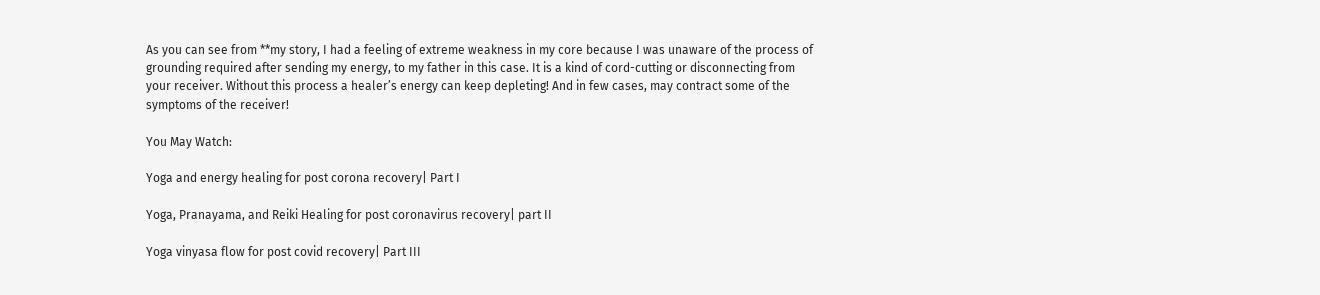As you can see from **my story, I had a feeling of extreme weakness in my core because I was unaware of the process of grounding required after sending my energy, to my father in this case. It is a kind of cord-cutting or disconnecting from your receiver. Without this process a healer’s energy can keep depleting! And in few cases, may contract some of the symptoms of the receiver!

You May Watch:

Yoga and energy healing for post corona recovery| Part I

Yoga, Pranayama, and Reiki Healing for post coronavirus recovery| part II

Yoga vinyasa flow for post covid recovery| Part III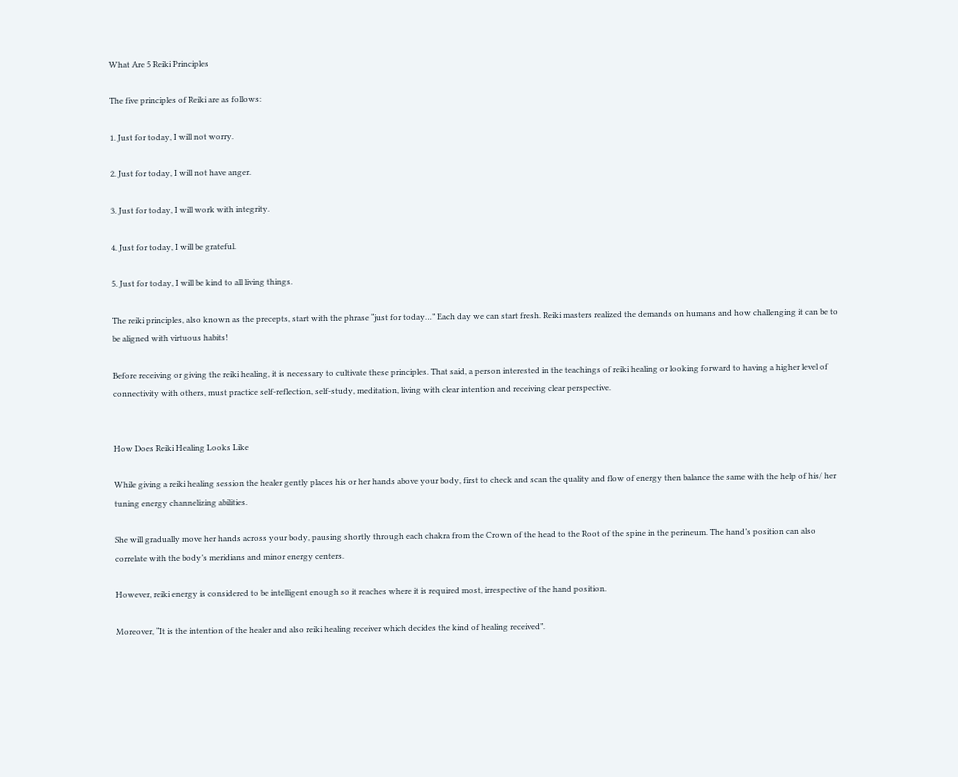What Are 5 Reiki Principles

The five principles of Reiki are as follows:

1. Just for today, I will not worry.

2. Just for today, I will not have anger.

3. Just for today, I will work with integrity.

4. Just for today, I will be grateful.

5. Just for today, I will be kind to all living things.

The reiki principles, also known as the precepts, start with the phrase “just for today…” Each day we can start fresh. Reiki masters realized the demands on humans and how challenging it can be to be aligned with virtuous habits!

Before receiving or giving the reiki healing, it is necessary to cultivate these principles. That said, a person interested in the teachings of reiki healing or looking forward to having a higher level of connectivity with others, must practice self-reflection, self-study, meditation, living with clear intention and receiving clear perspective.


How Does Reiki Healing Looks Like

While giving a reiki healing session the healer gently places his or her hands above your body, first to check and scan the quality and flow of energy then balance the same with the help of his/ her tuning energy channelizing abilities.

She will gradually move her hands across your body, pausing shortly through each chakra from the Crown of the head to the Root of the spine in the perineum. The hand’s position can also correlate with the body’s meridians and minor energy centers.

However, reiki energy is considered to be intelligent enough so it reaches where it is required most, irrespective of the hand position.

Moreover, “It is the intention of the healer and also reiki healing receiver which decides the kind of healing received”.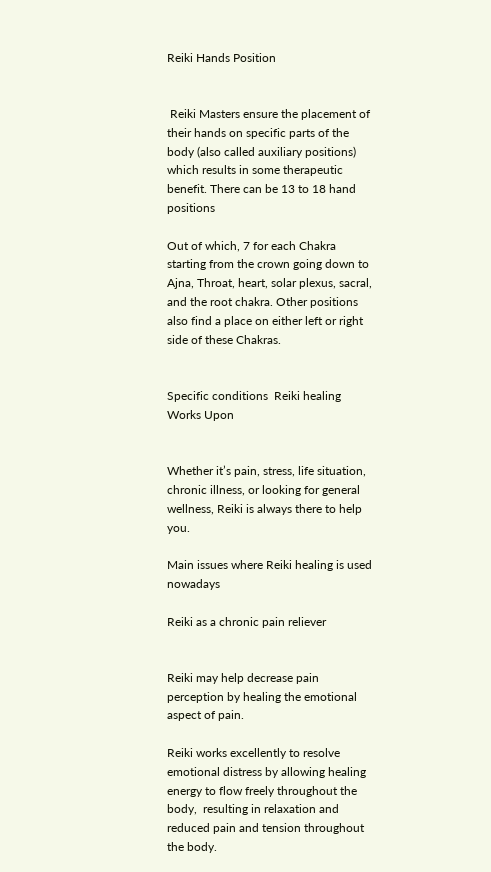Reiki Hands Position


 Reiki Masters ensure the placement of their hands on specific parts of the body (also called auxiliary positions) which results in some therapeutic benefit. There can be 13 to 18 hand positions

Out of which, 7 for each Chakra starting from the crown going down to Ajna, Throat, heart, solar plexus, sacral, and the root chakra. Other positions also find a place on either left or right side of these Chakras.


Specific conditions  Reiki healing Works Upon


Whether it’s pain, stress, life situation, chronic illness, or looking for general wellness, Reiki is always there to help you.

Main issues where Reiki healing is used nowadays

Reiki as a chronic pain reliever


Reiki may help decrease pain perception by healing the emotional aspect of pain.

Reiki works excellently to resolve emotional distress by allowing healing energy to flow freely throughout the body,  resulting in relaxation and reduced pain and tension throughout the body.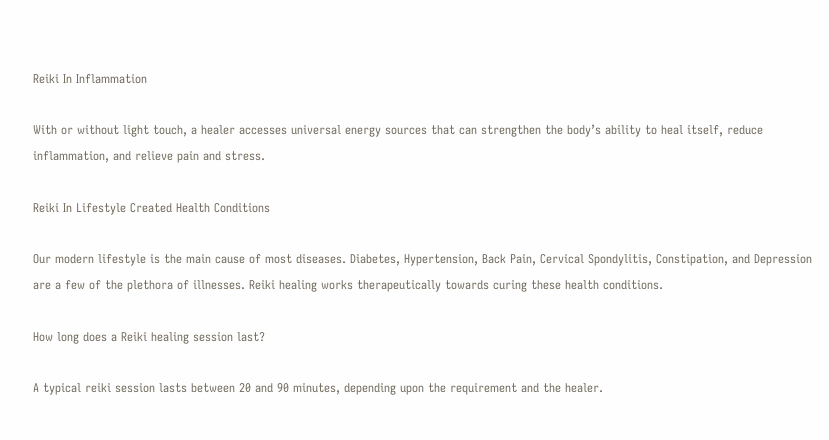Reiki In Inflammation

With or without light touch, a healer accesses universal energy sources that can strengthen the body’s ability to heal itself, reduce inflammation, and relieve pain and stress.

Reiki In Lifestyle Created Health Conditions

Our modern lifestyle is the main cause of most diseases. Diabetes, Hypertension, Back Pain, Cervical Spondylitis, Constipation, and Depression are a few of the plethora of illnesses. Reiki healing works therapeutically towards curing these health conditions.

How long does a Reiki healing session last?

A typical reiki session lasts between 20 and 90 minutes, depending upon the requirement and the healer.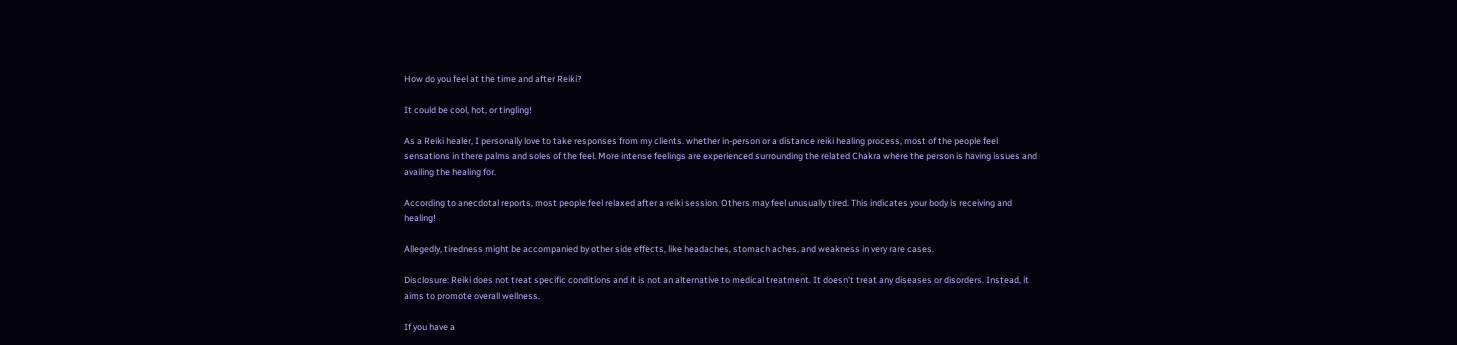How do you feel at the time and after Reiki?

It could be cool, hot, or tingling!

As a Reiki healer, I personally love to take responses from my clients. whether in-person or a distance reiki healing process, most of the people feel sensations in there palms and soles of the feel. More intense feelings are experienced surrounding the related Chakra where the person is having issues and availing the healing for.

According to anecdotal reports, most people feel relaxed after a reiki session. Others may feel unusually tired. This indicates your body is receiving and healing!

Allegedly, tiredness might be accompanied by other side effects, like headaches, stomach aches, and weakness in very rare cases.

Disclosure: Reiki does not treat specific conditions and it is not an alternative to medical treatment. It doesn’t treat any diseases or disorders. Instead, it aims to promote overall wellness.

If you have a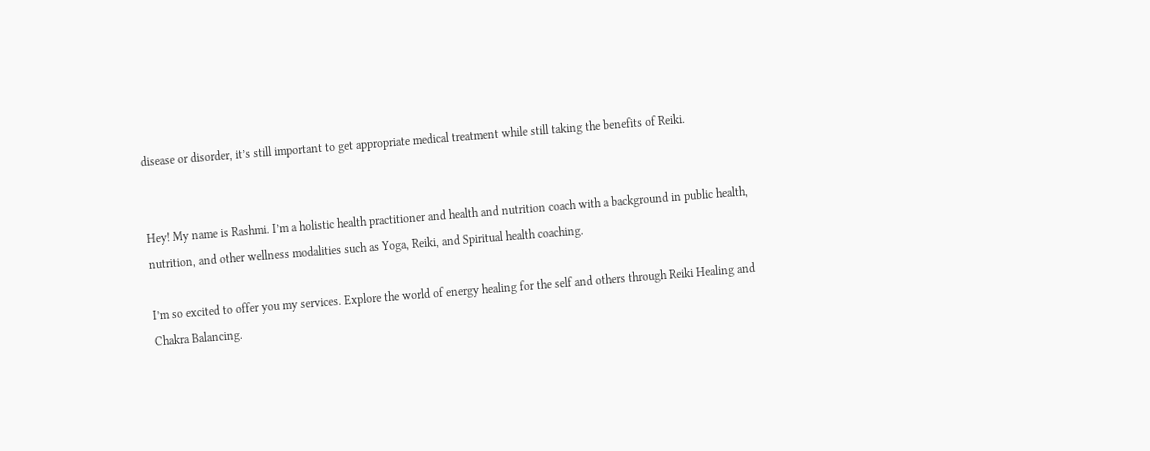disease or disorder, it’s still important to get appropriate medical treatment while still taking the benefits of Reiki.


Hey! My name is Rashmi. I’m a holistic health practitioner and health and nutrition coach with a background in public health, nutrition, and other wellness modalities such as Yoga, Reiki, and Spiritual health coaching.

I’m so excited to offer you my services. Explore the world of energy healing for the self and others through Reiki Healing and Chakra Balancing.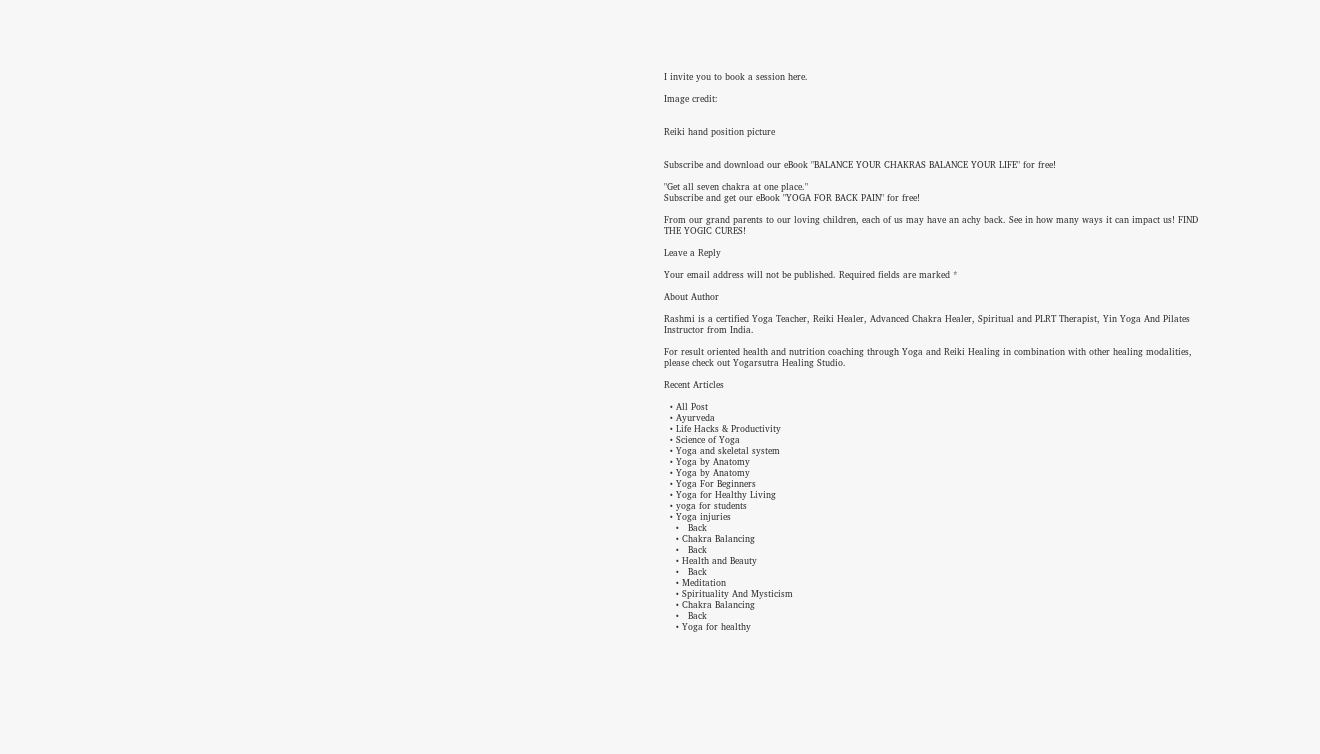I invite you to book a session here.

Image credit:


Reiki hand position picture


Subscribe and download our eBook "BALANCE YOUR CHAKRAS BALANCE YOUR LIFE" for free!

"Get all seven chakra at one place."
Subscribe and get our eBook "YOGA FOR BACK PAIN" for free!

From our grand parents to our loving children, each of us may have an achy back. See in how many ways it can impact us! FIND THE YOGIC CURES!

Leave a Reply

Your email address will not be published. Required fields are marked *

About Author

Rashmi is a certified Yoga Teacher, Reiki Healer, Advanced Chakra Healer, Spiritual and PLRT Therapist, Yin Yoga And Pilates Instructor from India.

For result oriented health and nutrition coaching through Yoga and Reiki Healing in combination with other healing modalities, please check out Yogarsutra Healing Studio.

Recent Articles

  • All Post
  • Ayurveda
  • Life Hacks & Productivity
  • Science of Yoga
  • Yoga and skeletal system
  • Yoga by Anatomy
  • Yoga by Anatomy
  • Yoga For Beginners
  • Yoga for Healthy Living
  • yoga for students
  • Yoga injuries
    •   Back
    • Chakra Balancing
    •   Back
    • Health and Beauty
    •   Back
    • Meditation
    • Spirituality And Mysticism
    • Chakra Balancing
    •   Back
    • Yoga for healthy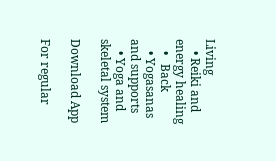Living
    • Reiki and energy healing
    •   Back
    • Yogasanas and supports
    • Yoga and skeletal system

Download App

For regular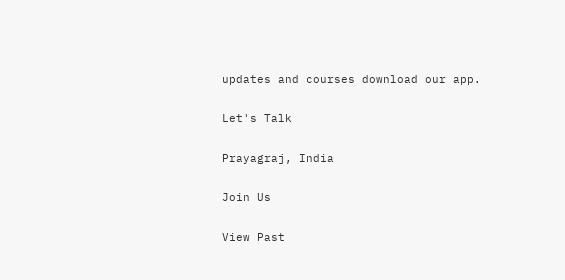updates and courses download our app.

Let's Talk

Prayagraj, India

Join Us

View Past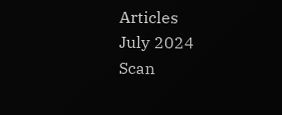Articles
July 2024
Scan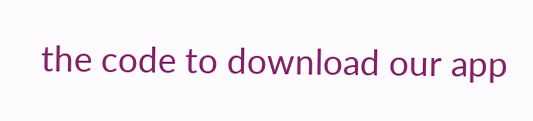the code to download our app